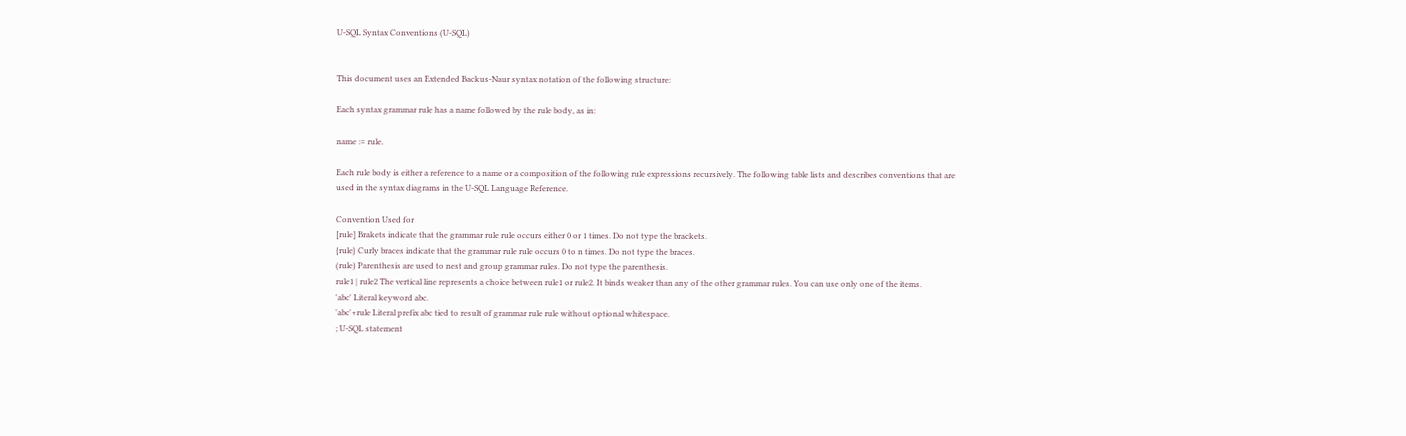U-SQL Syntax Conventions (U-SQL)


This document uses an Extended Backus-Naur syntax notation of the following structure:

Each syntax grammar rule has a name followed by the rule body, as in:

name := rule.

Each rule body is either a reference to a name or a composition of the following rule expressions recursively. The following table lists and describes conventions that are used in the syntax diagrams in the U-SQL Language Reference.

Convention Used for
[rule] Brakets indicate that the grammar rule rule occurs either 0 or 1 times. Do not type the brackets.
{rule} Curly braces indicate that the grammar rule rule occurs 0 to n times. Do not type the braces.
(rule) Parenthesis are used to nest and group grammar rules. Do not type the parenthesis.
rule1 | rule2 The vertical line represents a choice between rule1 or rule2. It binds weaker than any of the other grammar rules. You can use only one of the items.
'abc' Literal keyword abc.
'abc'+rule Literal prefix abc tied to result of grammar rule rule without optional whitespace.
; U-SQL statement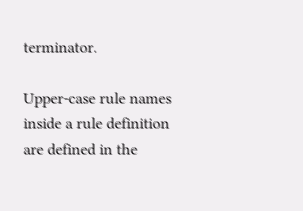terminator.

Upper-case rule names inside a rule definition are defined in the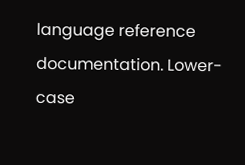language reference documentation. Lower-case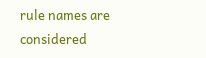rule names are considered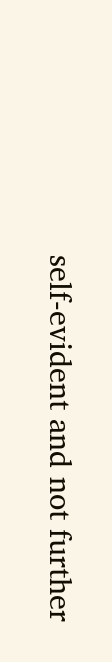self-evident and not further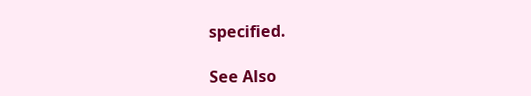specified.

See Also